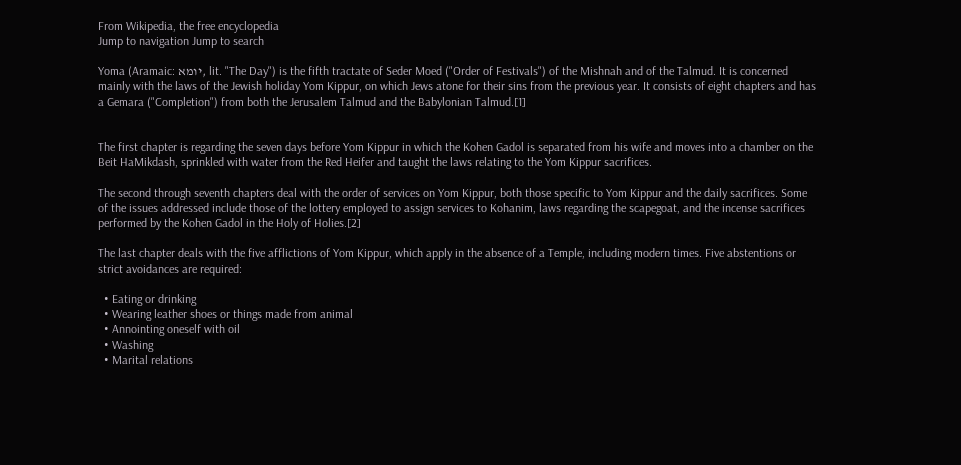From Wikipedia, the free encyclopedia
Jump to navigation Jump to search

Yoma (Aramaic: יומא, lit. "The Day") is the fifth tractate of Seder Moed ("Order of Festivals") of the Mishnah and of the Talmud. It is concerned mainly with the laws of the Jewish holiday Yom Kippur, on which Jews atone for their sins from the previous year. It consists of eight chapters and has a Gemara ("Completion") from both the Jerusalem Talmud and the Babylonian Talmud.[1]


The first chapter is regarding the seven days before Yom Kippur in which the Kohen Gadol is separated from his wife and moves into a chamber on the Beit HaMikdash, sprinkled with water from the Red Heifer and taught the laws relating to the Yom Kippur sacrifices.

The second through seventh chapters deal with the order of services on Yom Kippur, both those specific to Yom Kippur and the daily sacrifices. Some of the issues addressed include those of the lottery employed to assign services to Kohanim, laws regarding the scapegoat, and the incense sacrifices performed by the Kohen Gadol in the Holy of Holies.[2]

The last chapter deals with the five afflictions of Yom Kippur, which apply in the absence of a Temple, including modern times. Five abstentions or strict avoidances are required:

  • Eating or drinking
  • Wearing leather shoes or things made from animal
  • Annointing oneself with oil
  • Washing
  • Marital relations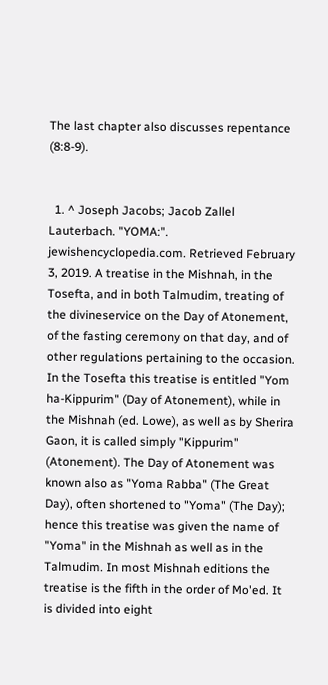The last chapter also discusses repentance (8:8-9).


  1. ^ Joseph Jacobs; Jacob Zallel Lauterbach. "YOMA:". jewishencyclopedia.com. Retrieved February 3, 2019. A treatise in the Mishnah, in the Tosefta, and in both Talmudim, treating of the divineservice on the Day of Atonement, of the fasting ceremony on that day, and of other regulations pertaining to the occasion. In the Tosefta this treatise is entitled "Yom ha-Kippurim" (Day of Atonement), while in the Mishnah (ed. Lowe), as well as by Sherira Gaon, it is called simply "Kippurim" (Atonement). The Day of Atonement was known also as "Yoma Rabba" (The Great Day), often shortened to "Yoma" (The Day); hence this treatise was given the name of "Yoma" in the Mishnah as well as in the Talmudim. In most Mishnah editions the treatise is the fifth in the order of Mo'ed. It is divided into eight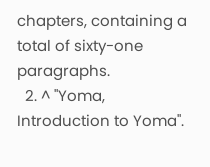chapters, containing a total of sixty-one paragraphs.
  2. ^ "Yoma, Introduction to Yoma".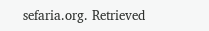sefaria.org. Retrieved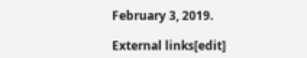February 3, 2019.

External links[edit]